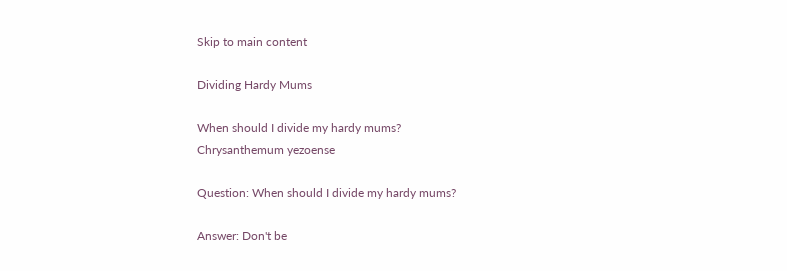Skip to main content

Dividing Hardy Mums

When should I divide my hardy mums?
Chrysanthemum yezoense

Question: When should I divide my hardy mums?

Answer: Don't be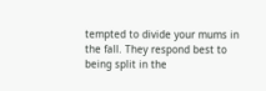tempted to divide your mums in the fall. They respond best to being split in the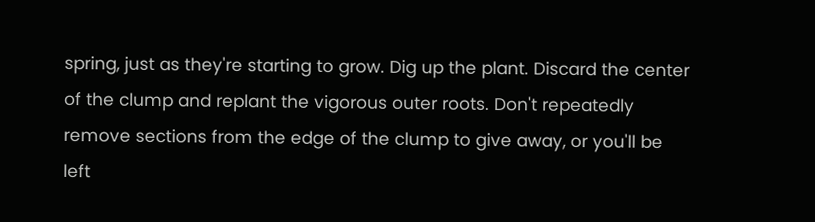spring, just as they're starting to grow. Dig up the plant. Discard the center of the clump and replant the vigorous outer roots. Don't repeatedly remove sections from the edge of the clump to give away, or you'll be left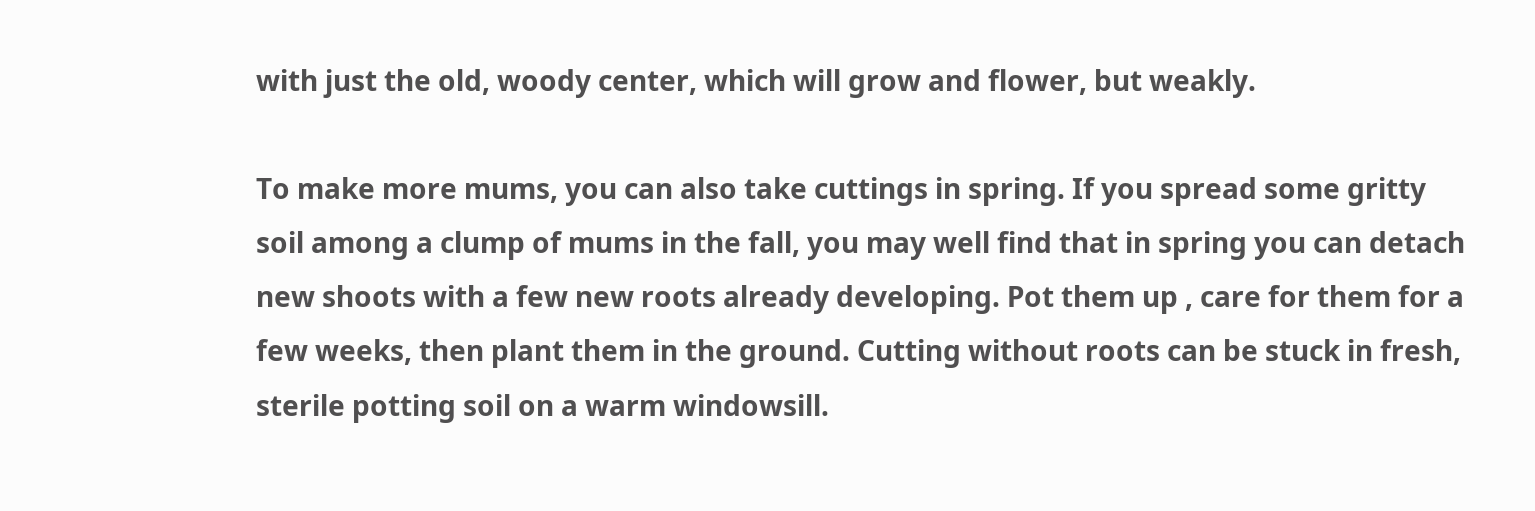with just the old, woody center, which will grow and flower, but weakly.

To make more mums, you can also take cuttings in spring. If you spread some gritty soil among a clump of mums in the fall, you may well find that in spring you can detach new shoots with a few new roots already developing. Pot them up , care for them for a few weeks, then plant them in the ground. Cutting without roots can be stuck in fresh, sterile potting soil on a warm windowsill.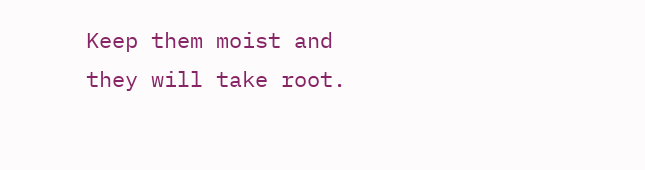Keep them moist and they will take root.